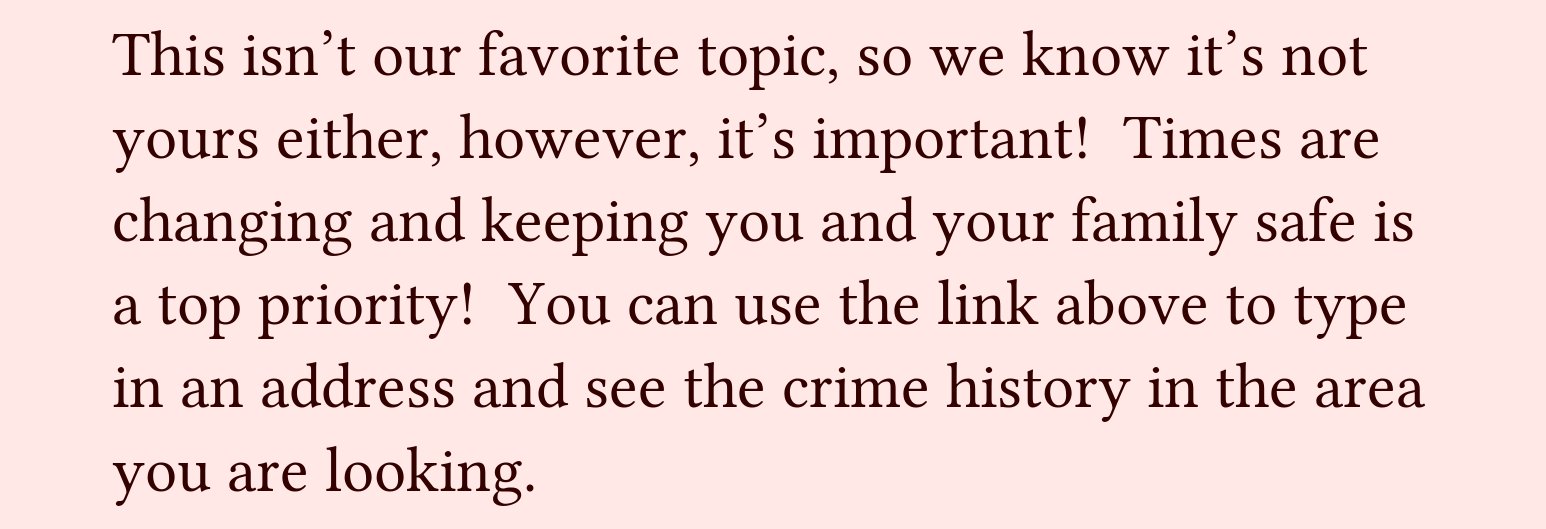This isn’t our favorite topic, so we know it’s not yours either, however, it’s important!  Times are changing and keeping you and your family safe is a top priority!  You can use the link above to type in an address and see the crime history in the area you are looking.